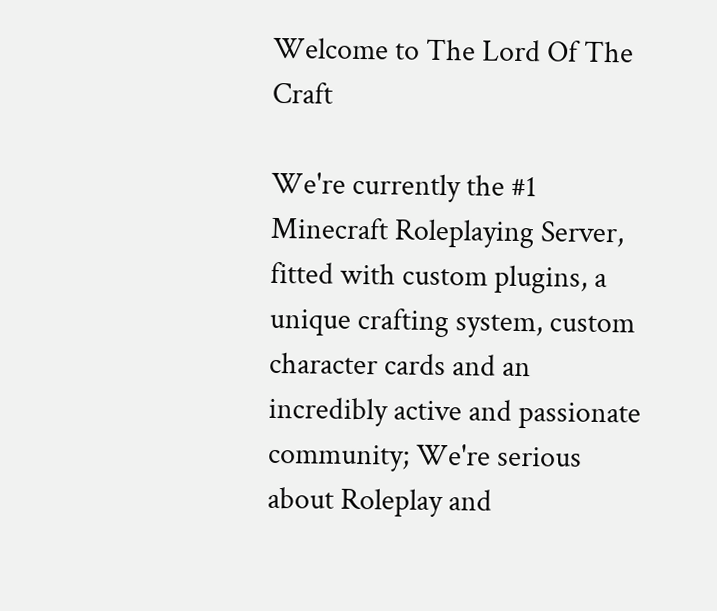Welcome to The Lord Of The Craft

We're currently the #1 Minecraft Roleplaying Server, fitted with custom plugins, a unique crafting system, custom character cards and an incredibly active and passionate community; We're serious about Roleplay and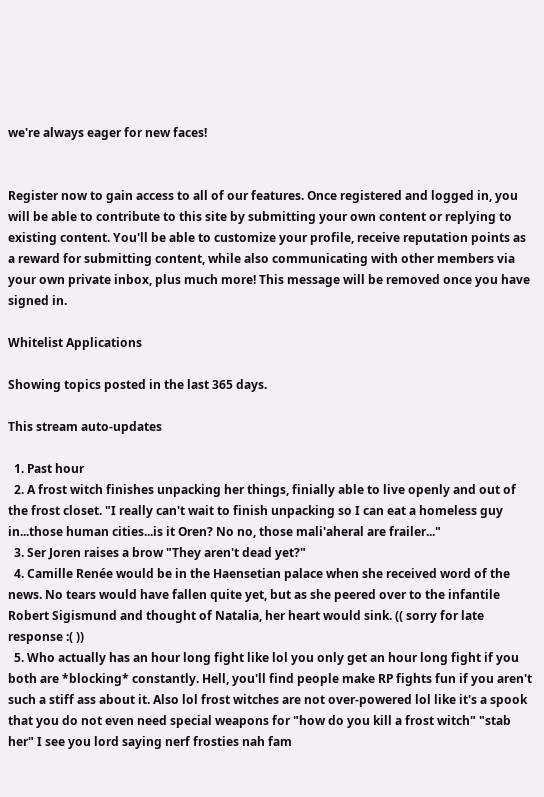we're always eager for new faces!


Register now to gain access to all of our features. Once registered and logged in, you will be able to contribute to this site by submitting your own content or replying to existing content. You'll be able to customize your profile, receive reputation points as a reward for submitting content, while also communicating with other members via your own private inbox, plus much more! This message will be removed once you have signed in.

Whitelist Applications

Showing topics posted in the last 365 days.

This stream auto-updates

  1. Past hour
  2. A frost witch finishes unpacking her things, finially able to live openly and out of the frost closet. "I really can't wait to finish unpacking so I can eat a homeless guy in...those human cities...is it Oren? No no, those mali'aheral are frailer..."
  3. Ser Joren raises a brow "They aren't dead yet?"
  4. Camille Renée would be in the Haensetian palace when she received word of the news. No tears would have fallen quite yet, but as she peered over to the infantile Robert Sigismund and thought of Natalia, her heart would sink. (( sorry for late response :( ))
  5. Who actually has an hour long fight like lol you only get an hour long fight if you both are *blocking* constantly. Hell, you'll find people make RP fights fun if you aren't such a stiff ass about it. Also lol frost witches are not over-powered lol like it's a spook that you do not even need special weapons for "how do you kill a frost witch" "stab her" I see you lord saying nerf frosties nah fam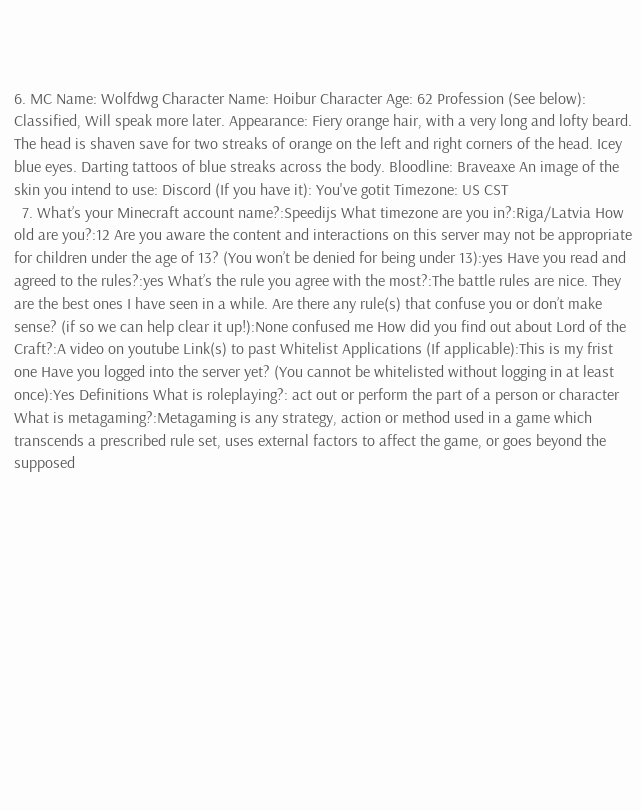6. MC Name: Wolfdwg Character Name: Hoibur Character Age: 62 Profession (See below): Classified, Will speak more later. Appearance: Fiery orange hair, with a very long and lofty beard. The head is shaven save for two streaks of orange on the left and right corners of the head. Icey blue eyes. Darting tattoos of blue streaks across the body. Bloodline: Braveaxe An image of the skin you intend to use: Discord (If you have it): You've gotit Timezone: US CST
  7. What’s your Minecraft account name?:Speedijs What timezone are you in?:Riga/Latvia How old are you?:12 Are you aware the content and interactions on this server may not be appropriate for children under the age of 13? (You won’t be denied for being under 13):yes Have you read and agreed to the rules?:yes What’s the rule you agree with the most?:The battle rules are nice. They are the best ones I have seen in a while. Are there any rule(s) that confuse you or don’t make sense? (if so we can help clear it up!):None confused me How did you find out about Lord of the Craft?:A video on youtube Link(s) to past Whitelist Applications (If applicable):This is my frist one Have you logged into the server yet? (You cannot be whitelisted without logging in at least once):Yes Definitions What is roleplaying?: act out or perform the part of a person or character What is metagaming?:Metagaming is any strategy, action or method used in a game which transcends a prescribed rule set, uses external factors to affect the game, or goes beyond the supposed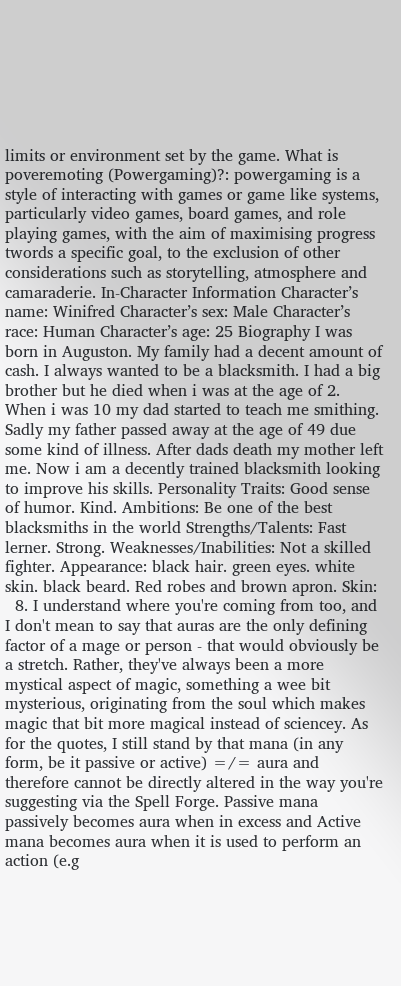limits or environment set by the game. What is poveremoting (Powergaming)?: powergaming is a style of interacting with games or game like systems, particularly video games, board games, and role playing games, with the aim of maximising progress twords a specific goal, to the exclusion of other considerations such as storytelling, atmosphere and camaraderie. In-Character Information Character’s name: Winifred Character’s sex: Male Character’s race: Human Character’s age: 25 Biography I was born in Auguston. My family had a decent amount of cash. I always wanted to be a blacksmith. I had a big brother but he died when i was at the age of 2. When i was 10 my dad started to teach me smithing. Sadly my father passed away at the age of 49 due some kind of illness. After dads death my mother left me. Now i am a decently trained blacksmith looking to improve his skills. Personality Traits: Good sense of humor. Kind. Ambitions: Be one of the best blacksmiths in the world Strengths/Talents: Fast lerner. Strong. Weaknesses/Inabilities: Not a skilled fighter. Appearance: black hair. green eyes. white skin. black beard. Red robes and brown apron. Skin:
  8. I understand where you're coming from too, and I don't mean to say that auras are the only defining factor of a mage or person - that would obviously be a stretch. Rather, they've always been a more mystical aspect of magic, something a wee bit mysterious, originating from the soul which makes magic that bit more magical instead of sciencey. As for the quotes, I still stand by that mana (in any form, be it passive or active) =/= aura and therefore cannot be directly altered in the way you're suggesting via the Spell Forge. Passive mana passively becomes aura when in excess and Active mana becomes aura when it is used to perform an action (e.g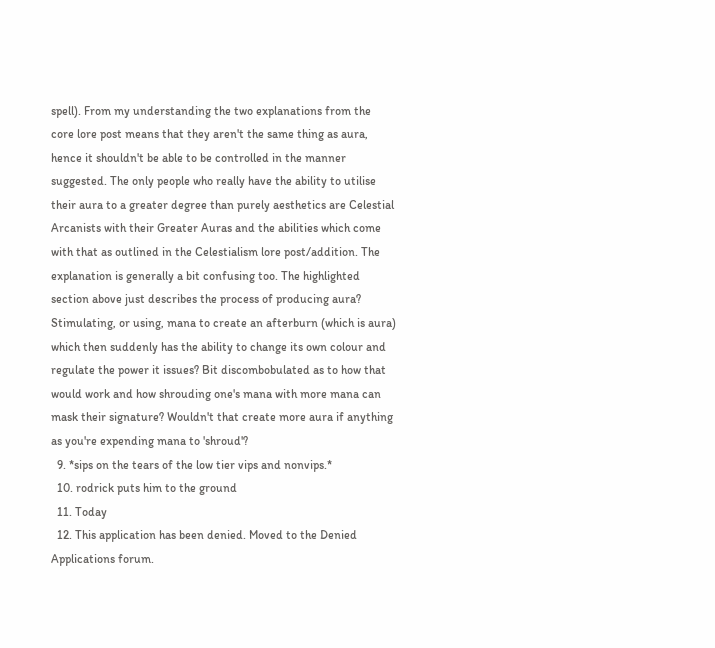spell). From my understanding the two explanations from the core lore post means that they aren't the same thing as aura, hence it shouldn't be able to be controlled in the manner suggested. The only people who really have the ability to utilise their aura to a greater degree than purely aesthetics are Celestial Arcanists with their Greater Auras and the abilities which come with that as outlined in the Celestialism lore post/addition. The explanation is generally a bit confusing too. The highlighted section above just describes the process of producing aura? Stimulating, or using, mana to create an afterburn (which is aura) which then suddenly has the ability to change its own colour and regulate the power it issues? Bit discombobulated as to how that would work and how shrouding one's mana with more mana can mask their signature? Wouldn't that create more aura if anything as you're expending mana to 'shroud'?
  9. *sips on the tears of the low tier vips and nonvips.*
  10. rodrick puts him to the ground
  11. Today
  12. This application has been denied. Moved to the Denied Applications forum.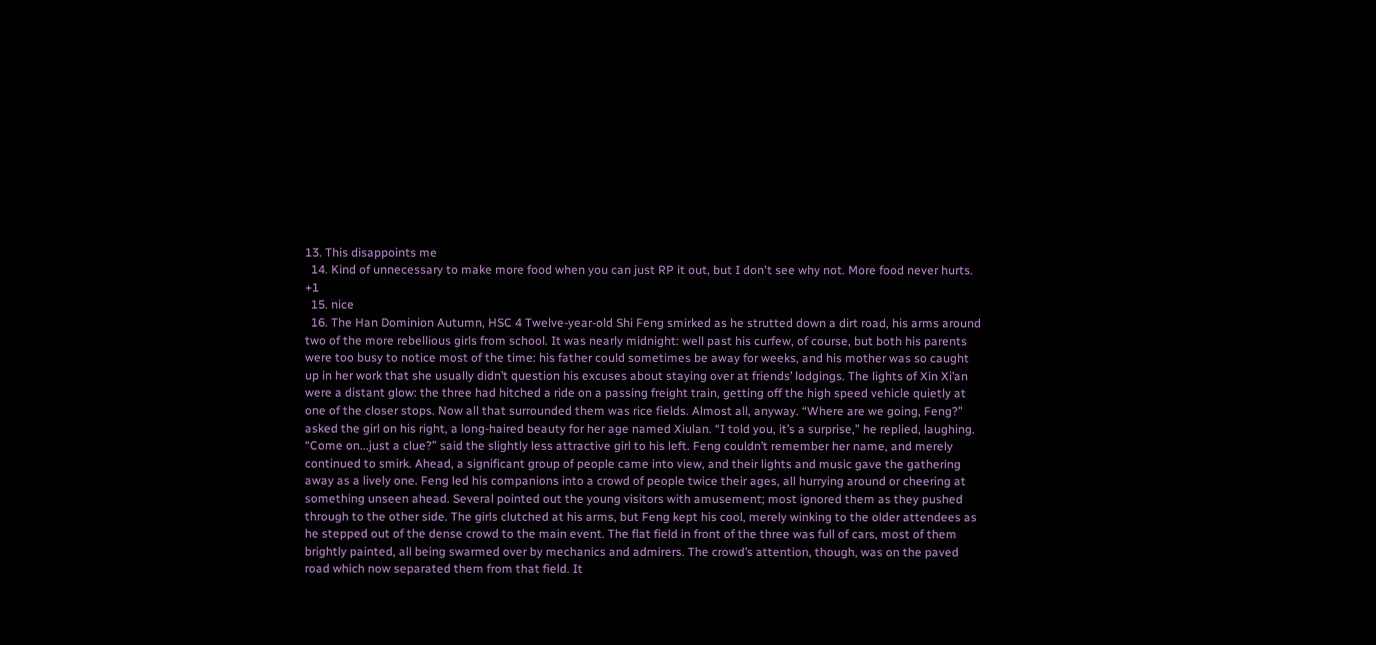13. This disappoints me
  14. Kind of unnecessary to make more food when you can just RP it out, but I don't see why not. More food never hurts. +1
  15. nice
  16. The Han Dominion Autumn, HSC 4 Twelve-year-old Shi Feng smirked as he strutted down a dirt road, his arms around two of the more rebellious girls from school. It was nearly midnight: well past his curfew, of course, but both his parents were too busy to notice most of the time: his father could sometimes be away for weeks, and his mother was so caught up in her work that she usually didn’t question his excuses about staying over at friends’ lodgings. The lights of Xin Xi’an were a distant glow: the three had hitched a ride on a passing freight train, getting off the high speed vehicle quietly at one of the closer stops. Now all that surrounded them was rice fields. Almost all, anyway. “Where are we going, Feng?” asked the girl on his right, a long-haired beauty for her age named Xiulan. “I told you, it’s a surprise,” he replied, laughing. “Come on...just a clue?” said the slightly less attractive girl to his left. Feng couldn’t remember her name, and merely continued to smirk. Ahead, a significant group of people came into view, and their lights and music gave the gathering away as a lively one. Feng led his companions into a crowd of people twice their ages, all hurrying around or cheering at something unseen ahead. Several pointed out the young visitors with amusement; most ignored them as they pushed through to the other side. The girls clutched at his arms, but Feng kept his cool, merely winking to the older attendees as he stepped out of the dense crowd to the main event. The flat field in front of the three was full of cars, most of them brightly painted, all being swarmed over by mechanics and admirers. The crowd’s attention, though, was on the paved road which now separated them from that field. It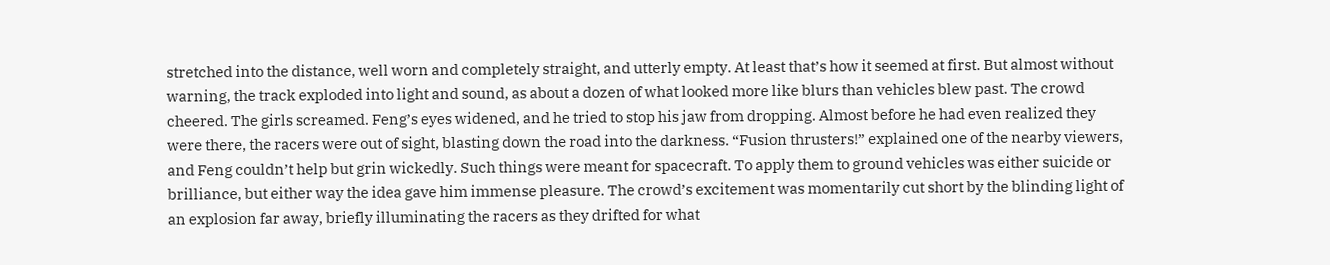stretched into the distance, well worn and completely straight, and utterly empty. At least that’s how it seemed at first. But almost without warning, the track exploded into light and sound, as about a dozen of what looked more like blurs than vehicles blew past. The crowd cheered. The girls screamed. Feng’s eyes widened, and he tried to stop his jaw from dropping. Almost before he had even realized they were there, the racers were out of sight, blasting down the road into the darkness. “Fusion thrusters!” explained one of the nearby viewers, and Feng couldn’t help but grin wickedly. Such things were meant for spacecraft. To apply them to ground vehicles was either suicide or brilliance, but either way the idea gave him immense pleasure. The crowd’s excitement was momentarily cut short by the blinding light of an explosion far away, briefly illuminating the racers as they drifted for what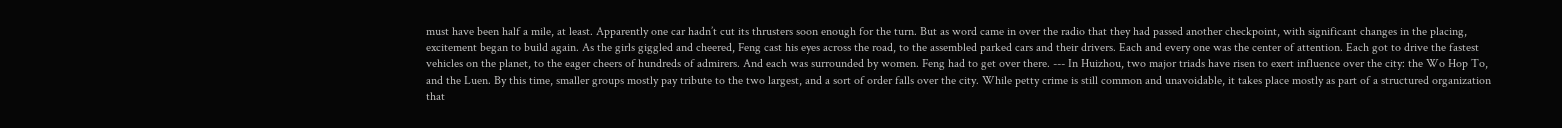must have been half a mile, at least. Apparently one car hadn’t cut its thrusters soon enough for the turn. But as word came in over the radio that they had passed another checkpoint, with significant changes in the placing, excitement began to build again. As the girls giggled and cheered, Feng cast his eyes across the road, to the assembled parked cars and their drivers. Each and every one was the center of attention. Each got to drive the fastest vehicles on the planet, to the eager cheers of hundreds of admirers. And each was surrounded by women. Feng had to get over there. --- In Huizhou, two major triads have risen to exert influence over the city: the Wo Hop To, and the Luen. By this time, smaller groups mostly pay tribute to the two largest, and a sort of order falls over the city. While petty crime is still common and unavoidable, it takes place mostly as part of a structured organization that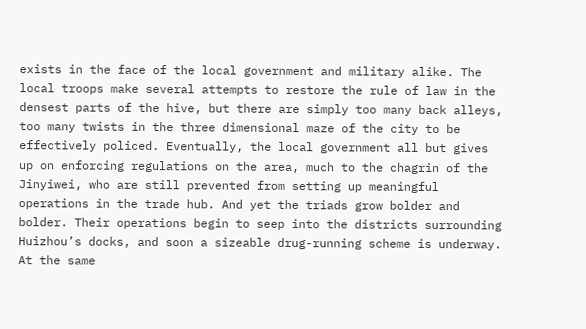exists in the face of the local government and military alike. The local troops make several attempts to restore the rule of law in the densest parts of the hive, but there are simply too many back alleys, too many twists in the three dimensional maze of the city to be effectively policed. Eventually, the local government all but gives up on enforcing regulations on the area, much to the chagrin of the Jinyiwei, who are still prevented from setting up meaningful operations in the trade hub. And yet the triads grow bolder and bolder. Their operations begin to seep into the districts surrounding Huizhou’s docks, and soon a sizeable drug-running scheme is underway. At the same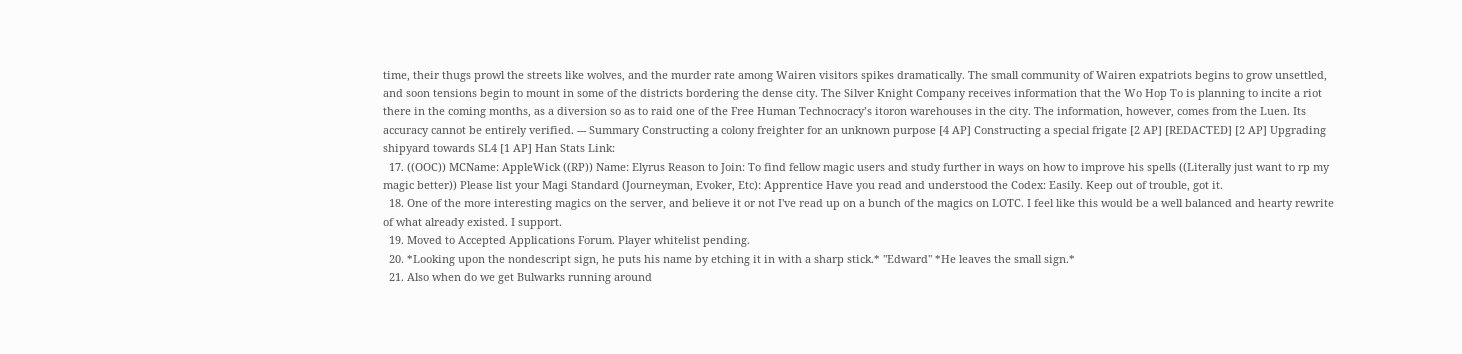time, their thugs prowl the streets like wolves, and the murder rate among Wairen visitors spikes dramatically. The small community of Wairen expatriots begins to grow unsettled, and soon tensions begin to mount in some of the districts bordering the dense city. The Silver Knight Company receives information that the Wo Hop To is planning to incite a riot there in the coming months, as a diversion so as to raid one of the Free Human Technocracy’s itoron warehouses in the city. The information, however, comes from the Luen. Its accuracy cannot be entirely verified. --- Summary Constructing a colony freighter for an unknown purpose [4 AP] Constructing a special frigate [2 AP] [REDACTED] [2 AP] Upgrading shipyard towards SL4 [1 AP] Han Stats Link:
  17. ((OOC)) MCName: AppleWick ((RP)) Name: Elyrus Reason to Join: To find fellow magic users and study further in ways on how to improve his spells ((Literally just want to rp my magic better)) Please list your Magi Standard (Journeyman, Evoker, Etc): Apprentice Have you read and understood the Codex: Easily. Keep out of trouble, got it.
  18. One of the more interesting magics on the server, and believe it or not I've read up on a bunch of the magics on LOTC. I feel like this would be a well balanced and hearty rewrite of what already existed. I support.
  19. Moved to Accepted Applications Forum. Player whitelist pending.
  20. *Looking upon the nondescript sign, he puts his name by etching it in with a sharp stick.* "Edward" *He leaves the small sign.*
  21. Also when do we get Bulwarks running around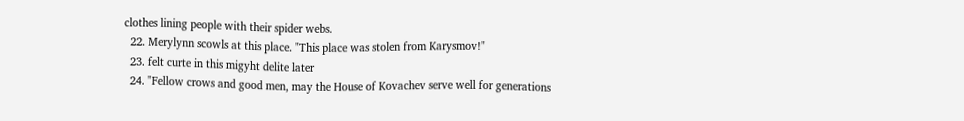clothes lining people with their spider webs.
  22. Merylynn scowls at this place. "This place was stolen from Karysmov!"
  23. felt curte in this migyht delite later
  24. "Fellow crows and good men, may the House of Kovachev serve well for generations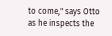to come," says Otto as he inspects the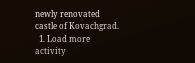newly renovated castle of Kovachgrad.
  1. Load more activity